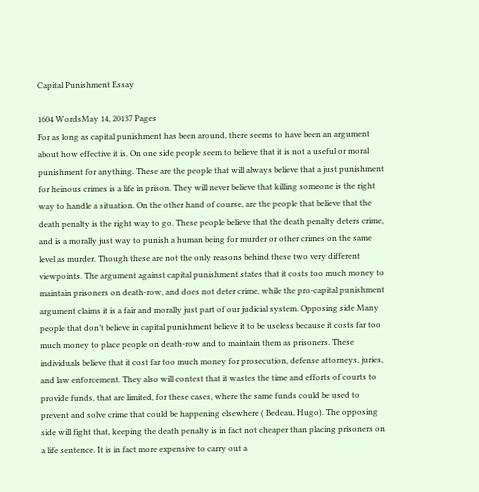Capital Punishment Essay

1604 WordsMay 14, 20137 Pages
For as long as capital punishment has been around, there seems to have been an argument about how effective it is. On one side people seem to believe that it is not a useful or moral punishment for anything. These are the people that will always believe that a just punishment for heinous crimes is a life in prison. They will never believe that killing someone is the right way to handle a situation. On the other hand of course, are the people that believe that the death penalty is the right way to go. These people believe that the death penalty deters crime, and is a morally just way to punish a human being for murder or other crimes on the same level as murder. Though these are not the only reasons behind these two very different viewpoints. The argument against capital punishment states that it costs too much money to maintain prisoners on death-row, and does not deter crime, while the pro-capital punishment argument claims it is a fair and morally just part of our judicial system. Opposing side Many people that don’t believe in capital punishment believe it to be useless because it costs far too much money to place people on death-row and to maintain them as prisoners. These individuals believe that it cost far too much money for prosecution, defense attorneys, juries, and law enforcement. They also will contest that it wastes the time and efforts of courts to provide funds, that are limited, for these cases, where the same funds could be used to prevent and solve crime that could be happening elsewhere ( Bedeau, Hugo). The opposing side will fight that, keeping the death penalty is in fact not cheaper than placing prisoners on a life sentence. It is in fact more expensive to carry out a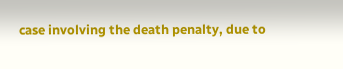case involving the death penalty, due to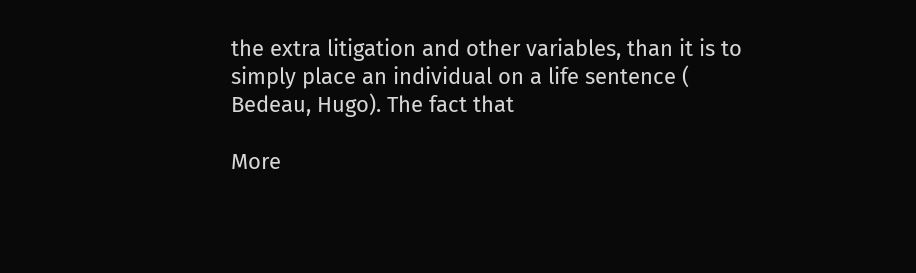the extra litigation and other variables, than it is to simply place an individual on a life sentence ( Bedeau, Hugo). The fact that

More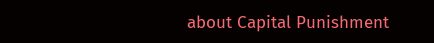about Capital Punishment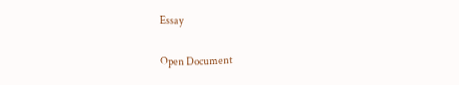Essay

Open Document